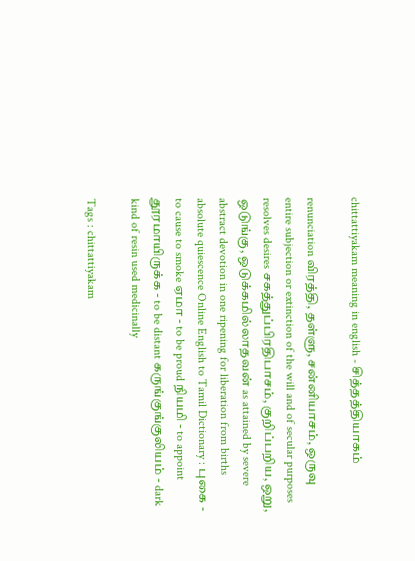chittattiyakam meaning in english - சித்தத்தியாகம்

renunciation விரத்தி, தள்ளு, சன்னியாசம், ஒருவு entire subjection or extinction of the will and of secular purposes resolves desires சகத்துப்பிரதிபாசம், குறிப்பறிய, ஒறு, ஒடுங்கு, ஒடுக்கமில்லாதவன் as attained by severe abstract devotion in one ripening for liberation from births absolute quiescence Online English to Tamil Dictionary : புகை - to cause to smoke ஏமா - to be proud நியமி - to appoint தூரமாயிருக்க - to be distant கருங்குங்குலியம் - dark kind of resin used medicinally

Tags : chittattiyakam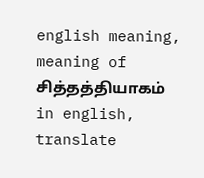english meaning, meaning of சித்தத்தியாகம் in english, translate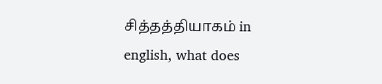சித்தத்தியாகம் in english, what does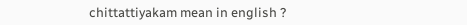chittattiyakam mean in english ?